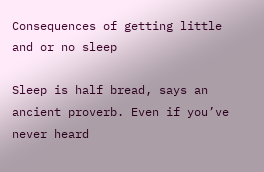Consequences of getting little and or no sleep

Sleep is half bread, says an ancient proverb. Even if you’ve never heard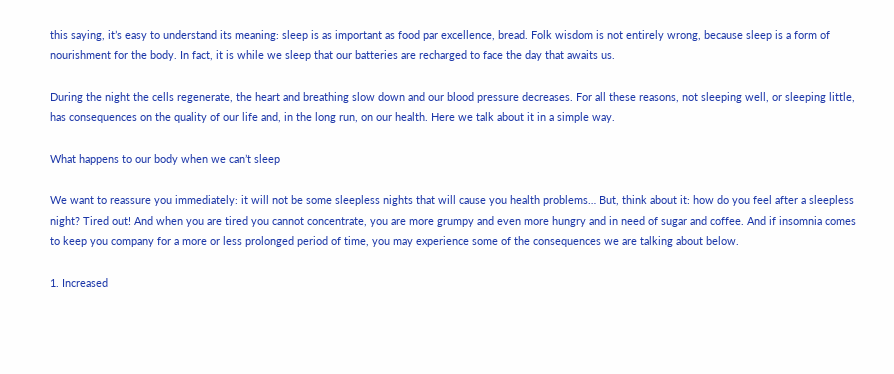this saying, it’s easy to understand its meaning: sleep is as important as food par excellence, bread. Folk wisdom is not entirely wrong, because sleep is a form of nourishment for the body. In fact, it is while we sleep that our batteries are recharged to face the day that awaits us.

During the night the cells regenerate, the heart and breathing slow down and our blood pressure decreases. For all these reasons, not sleeping well, or sleeping little, has consequences on the quality of our life and, in the long run, on our health. Here we talk about it in a simple way.

What happens to our body when we can’t sleep

We want to reassure you immediately: it will not be some sleepless nights that will cause you health problems… But, think about it: how do you feel after a sleepless night? Tired out! And when you are tired you cannot concentrate, you are more grumpy and even more hungry and in need of sugar and coffee. And if insomnia comes to keep you company for a more or less prolonged period of time, you may experience some of the consequences we are talking about below.

1. Increased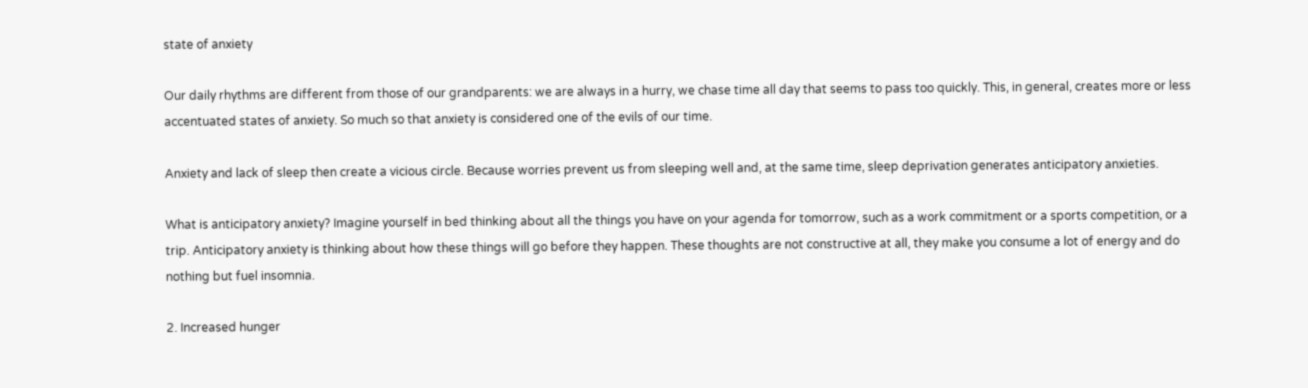state of anxiety

Our daily rhythms are different from those of our grandparents: we are always in a hurry, we chase time all day that seems to pass too quickly. This, in general, creates more or less accentuated states of anxiety. So much so that anxiety is considered one of the evils of our time.

Anxiety and lack of sleep then create a vicious circle. Because worries prevent us from sleeping well and, at the same time, sleep deprivation generates anticipatory anxieties.

What is anticipatory anxiety? Imagine yourself in bed thinking about all the things you have on your agenda for tomorrow, such as a work commitment or a sports competition, or a trip. Anticipatory anxiety is thinking about how these things will go before they happen. These thoughts are not constructive at all, they make you consume a lot of energy and do nothing but fuel insomnia.

2. Increased hunger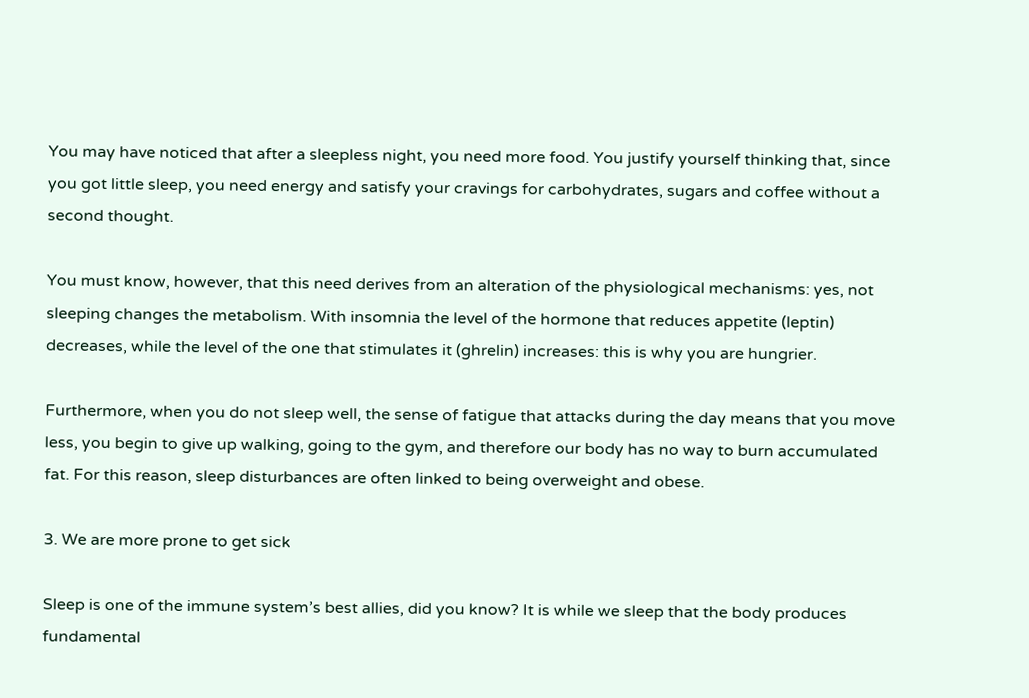You may have noticed that after a sleepless night, you need more food. You justify yourself thinking that, since you got little sleep, you need energy and satisfy your cravings for carbohydrates, sugars and coffee without a second thought.

You must know, however, that this need derives from an alteration of the physiological mechanisms: yes, not sleeping changes the metabolism. With insomnia the level of the hormone that reduces appetite (leptin) decreases, while the level of the one that stimulates it (ghrelin) increases: this is why you are hungrier.

Furthermore, when you do not sleep well, the sense of fatigue that attacks during the day means that you move less, you begin to give up walking, going to the gym, and therefore our body has no way to burn accumulated fat. For this reason, sleep disturbances are often linked to being overweight and obese.

3. We are more prone to get sick

Sleep is one of the immune system’s best allies, did you know? It is while we sleep that the body produces fundamental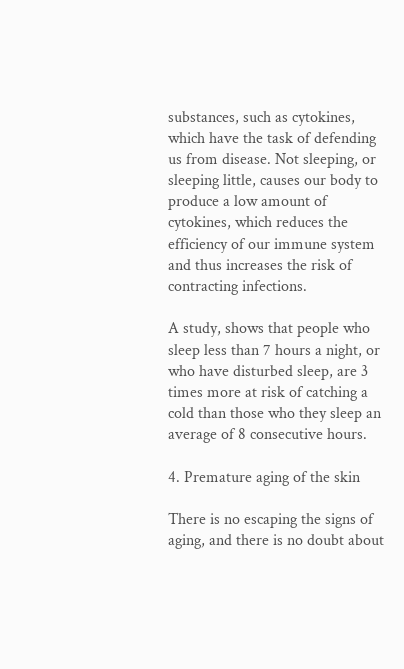substances, such as cytokines, which have the task of defending us from disease. Not sleeping, or sleeping little, causes our body to produce a low amount of cytokines, which reduces the efficiency of our immune system and thus increases the risk of contracting infections.

A study, shows that people who sleep less than 7 hours a night, or who have disturbed sleep, are 3 times more at risk of catching a cold than those who they sleep an average of 8 consecutive hours.

4. Premature aging of the skin

There is no escaping the signs of aging, and there is no doubt about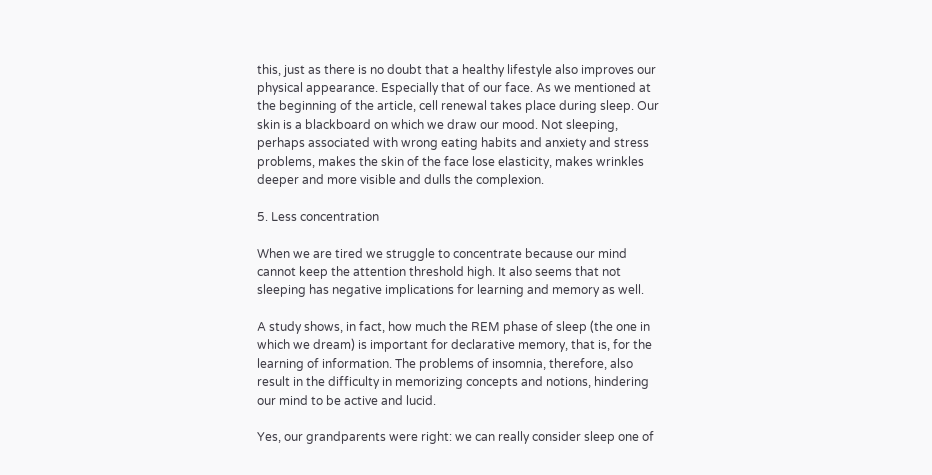this, just as there is no doubt that a healthy lifestyle also improves our physical appearance. Especially that of our face. As we mentioned at the beginning of the article, cell renewal takes place during sleep. Our skin is a blackboard on which we draw our mood. Not sleeping, perhaps associated with wrong eating habits and anxiety and stress problems, makes the skin of the face lose elasticity, makes wrinkles deeper and more visible and dulls the complexion.

5. Less concentration

When we are tired we struggle to concentrate because our mind cannot keep the attention threshold high. It also seems that not sleeping has negative implications for learning and memory as well.

A study shows, in fact, how much the REM phase of sleep (the one in which we dream) is important for declarative memory, that is, for the learning of information. The problems of insomnia, therefore, also result in the difficulty in memorizing concepts and notions, hindering our mind to be active and lucid.

Yes, our grandparents were right: we can really consider sleep one of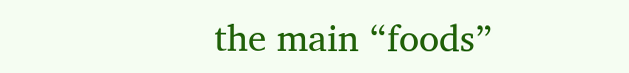the main “foods”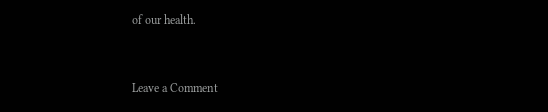of our health.


Leave a Comment